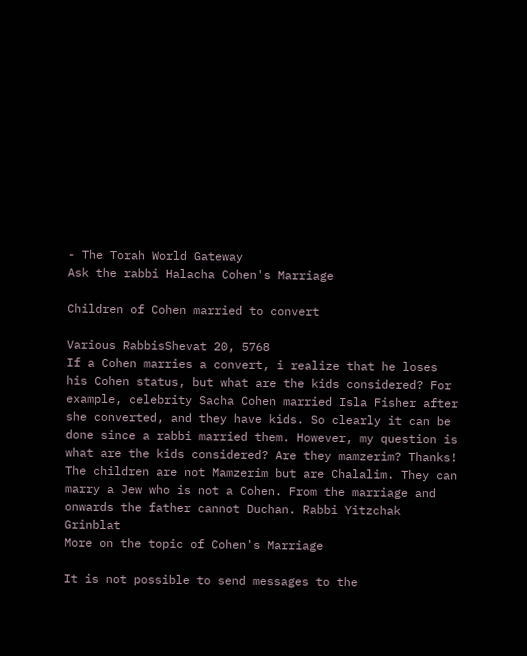- The Torah World Gateway
Ask the rabbi Halacha Cohen's Marriage

Children of Cohen married to convert

Various RabbisShevat 20, 5768
If a Cohen marries a convert, i realize that he loses his Cohen status, but what are the kids considered? For example, celebrity Sacha Cohen married Isla Fisher after she converted, and they have kids. So clearly it can be done since a rabbi married them. However, my question is what are the kids considered? Are they mamzerim? Thanks!
The children are not Mamzerim but are Chalalim. They can marry a Jew who is not a Cohen. From the marriage and onwards the father cannot Duchan. Rabbi Yitzchak Grinblat
More on the topic of Cohen's Marriage

It is not possible to send messages to the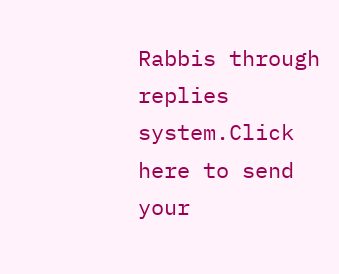Rabbis through replies system.Click here to send your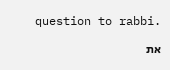question to rabbi.

את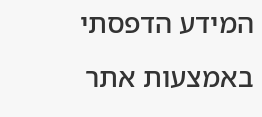המידע הדפסתי באמצעות אתר